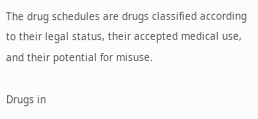The drug schedules are drugs classified according to their legal status, their accepted medical use, and their potential for misuse.

Drugs in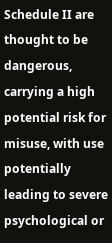Schedule II are thought to be dangerous, carrying a high potential risk for misuse, with use potentially leading to severe psychological or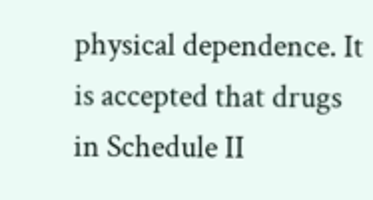physical dependence. It is accepted that drugs in Schedule II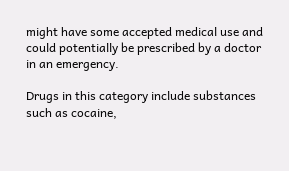might have some accepted medical use and could potentially be prescribed by a doctor in an emergency.

Drugs in this category include substances such as cocaine,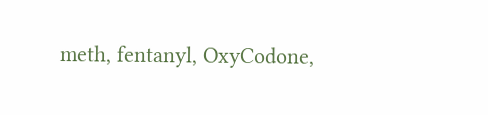meth, fentanyl, OxyCodone,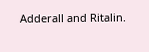Adderall and Ritalin.